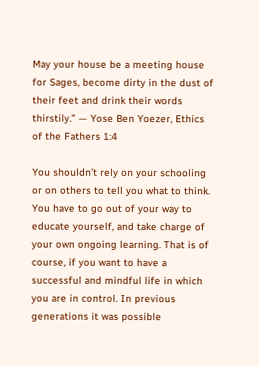May your house be a meeting house for Sages, become dirty in the dust of their feet and drink their words thirstily.” — Yose Ben Yoezer, Ethics of the Fathers 1:4

You shouldn’t rely on your schooling or on others to tell you what to think. You have to go out of your way to educate yourself, and take charge of your own ongoing learning. That is of course, if you want to have a successful and mindful life in which you are in control. In previous generations it was possible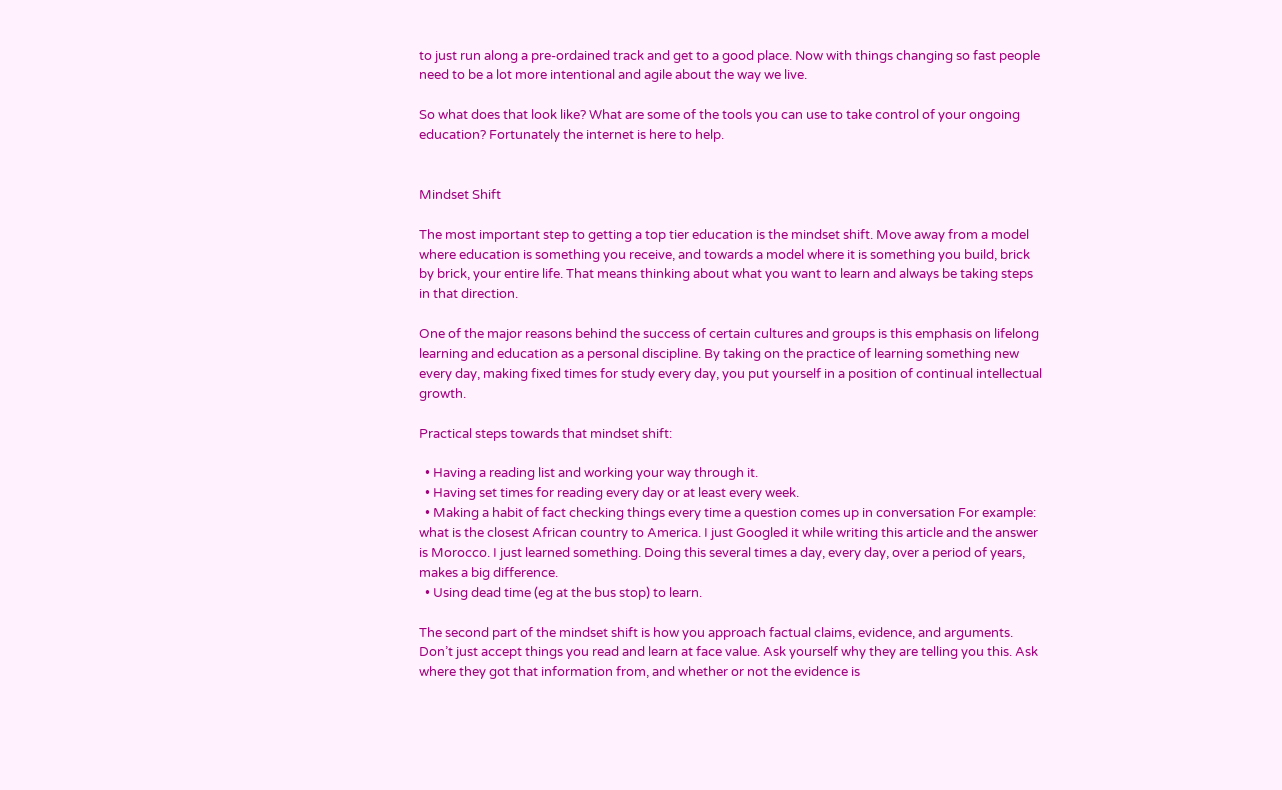to just run along a pre-ordained track and get to a good place. Now with things changing so fast people need to be a lot more intentional and agile about the way we live.

So what does that look like? What are some of the tools you can use to take control of your ongoing education? Fortunately the internet is here to help.


Mindset Shift

The most important step to getting a top tier education is the mindset shift. Move away from a model where education is something you receive, and towards a model where it is something you build, brick by brick, your entire life. That means thinking about what you want to learn and always be taking steps in that direction.

One of the major reasons behind the success of certain cultures and groups is this emphasis on lifelong learning and education as a personal discipline. By taking on the practice of learning something new every day, making fixed times for study every day, you put yourself in a position of continual intellectual growth.

Practical steps towards that mindset shift:

  • Having a reading list and working your way through it.
  • Having set times for reading every day or at least every week.
  • Making a habit of fact checking things every time a question comes up in conversation For example: what is the closest African country to America. I just Googled it while writing this article and the answer is Morocco. I just learned something. Doing this several times a day, every day, over a period of years, makes a big difference.
  • Using dead time (eg at the bus stop) to learn.

The second part of the mindset shift is how you approach factual claims, evidence, and arguments. Don’t just accept things you read and learn at face value. Ask yourself why they are telling you this. Ask where they got that information from, and whether or not the evidence is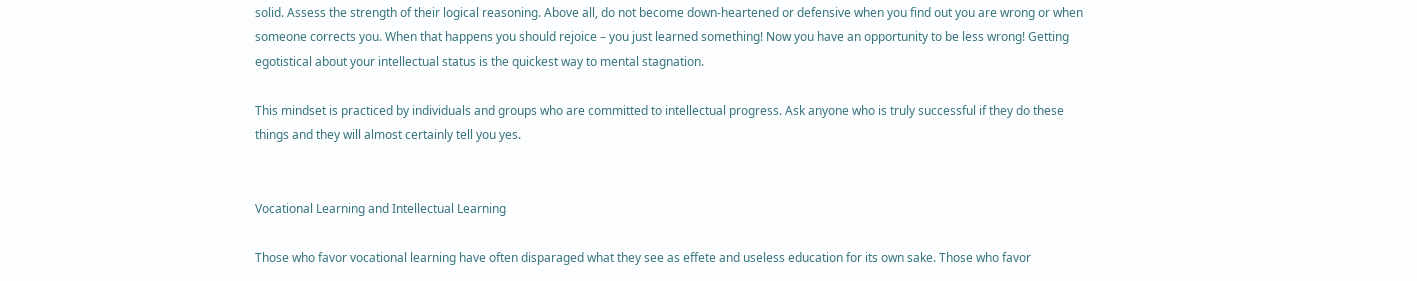solid. Assess the strength of their logical reasoning. Above all, do not become down-heartened or defensive when you find out you are wrong or when someone corrects you. When that happens you should rejoice – you just learned something! Now you have an opportunity to be less wrong! Getting egotistical about your intellectual status is the quickest way to mental stagnation.

This mindset is practiced by individuals and groups who are committed to intellectual progress. Ask anyone who is truly successful if they do these things and they will almost certainly tell you yes.


Vocational Learning and Intellectual Learning

Those who favor vocational learning have often disparaged what they see as effete and useless education for its own sake. Those who favor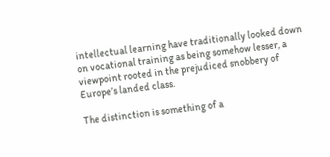intellectual learning have traditionally looked down on vocational training as being somehow lesser, a viewpoint rooted in the prejudiced snobbery of Europe’s landed class.

The distinction is something of a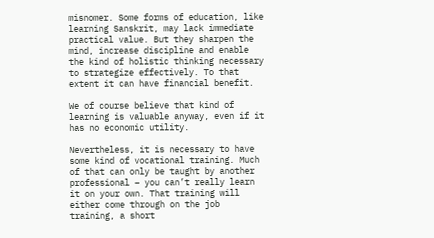misnomer. Some forms of education, like learning Sanskrit, may lack immediate practical value. But they sharpen the mind, increase discipline and enable the kind of holistic thinking necessary to strategize effectively. To that extent it can have financial benefit.

We of course believe that kind of learning is valuable anyway, even if it has no economic utility.

Nevertheless, it is necessary to have some kind of vocational training. Much of that can only be taught by another professional – you can’t really learn it on your own. That training will either come through on the job training, a short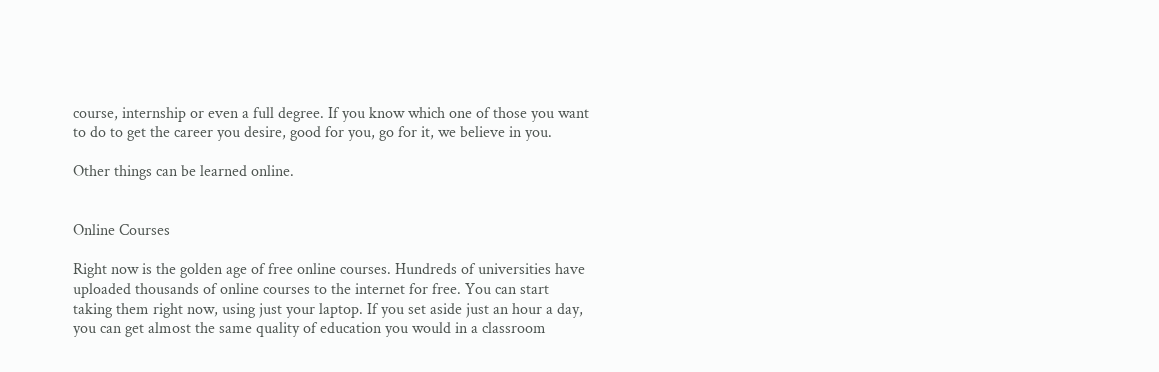course, internship or even a full degree. If you know which one of those you want to do to get the career you desire, good for you, go for it, we believe in you.

Other things can be learned online.


Online Courses

Right now is the golden age of free online courses. Hundreds of universities have uploaded thousands of online courses to the internet for free. You can start taking them right now, using just your laptop. If you set aside just an hour a day, you can get almost the same quality of education you would in a classroom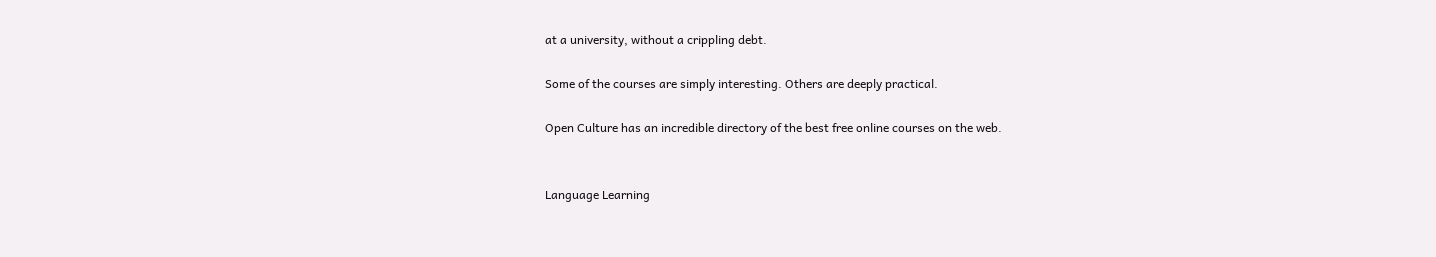at a university, without a crippling debt.

Some of the courses are simply interesting. Others are deeply practical.

Open Culture has an incredible directory of the best free online courses on the web.


Language Learning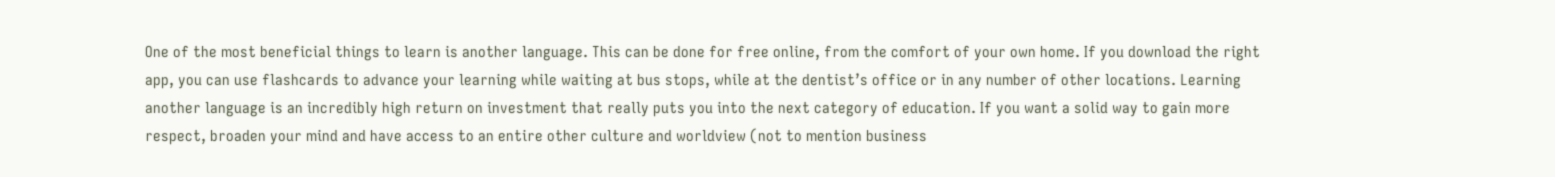One of the most beneficial things to learn is another language. This can be done for free online, from the comfort of your own home. If you download the right app, you can use flashcards to advance your learning while waiting at bus stops, while at the dentist’s office or in any number of other locations. Learning another language is an incredibly high return on investment that really puts you into the next category of education. If you want a solid way to gain more respect, broaden your mind and have access to an entire other culture and worldview (not to mention business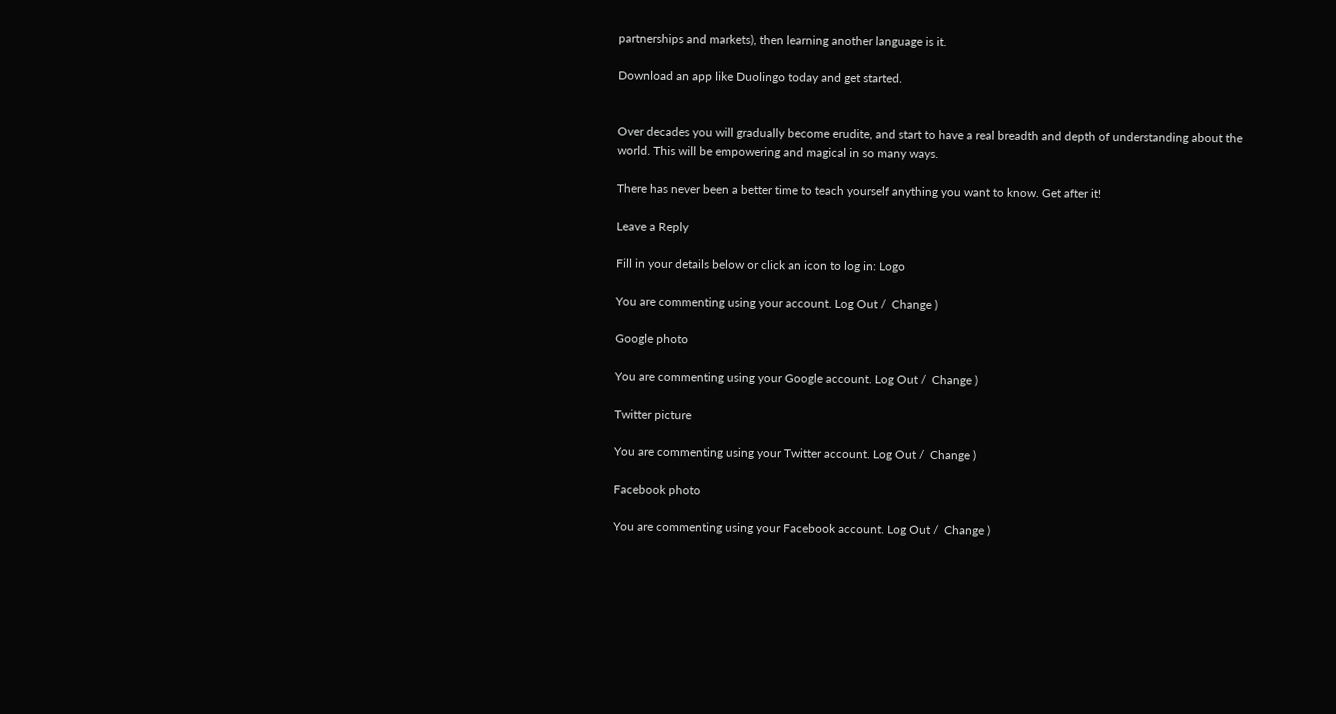partnerships and markets), then learning another language is it.

Download an app like Duolingo today and get started.


Over decades you will gradually become erudite, and start to have a real breadth and depth of understanding about the world. This will be empowering and magical in so many ways.

There has never been a better time to teach yourself anything you want to know. Get after it!

Leave a Reply

Fill in your details below or click an icon to log in: Logo

You are commenting using your account. Log Out /  Change )

Google photo

You are commenting using your Google account. Log Out /  Change )

Twitter picture

You are commenting using your Twitter account. Log Out /  Change )

Facebook photo

You are commenting using your Facebook account. Log Out /  Change )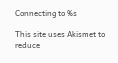Connecting to %s

This site uses Akismet to reduce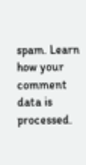spam. Learn how your comment data is processed.